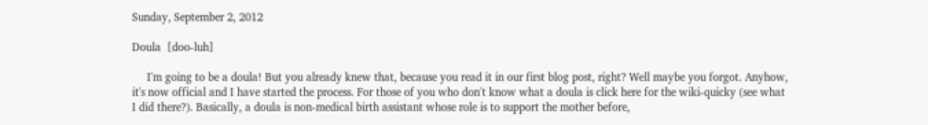Sunday, September 2, 2012

Doula  [doo-luh]

     I'm going to be a doula! But you already knew that, because you read it in our first blog post, right? Well maybe you forgot. Anyhow, it's now official and I have started the process. For those of you who don't know what a doula is click here for the wiki-quicky (see what I did there?). Basically, a doula is non-medical birth assistant whose role is to support the mother before,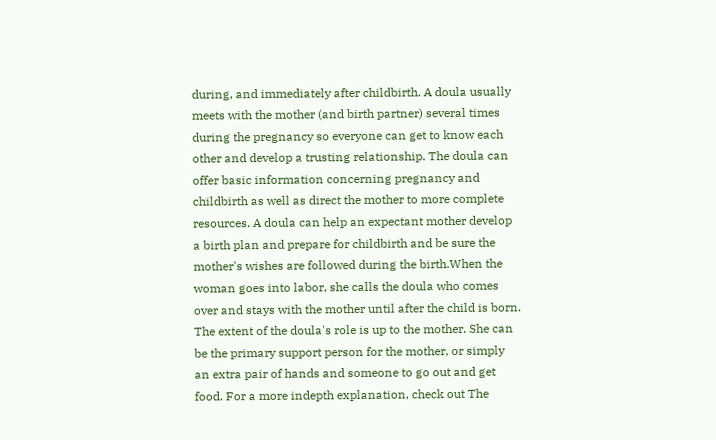during, and immediately after childbirth. A doula usually meets with the mother (and birth partner) several times during the pregnancy so everyone can get to know each other and develop a trusting relationship. The doula can offer basic information concerning pregnancy and childbirth as well as direct the mother to more complete resources. A doula can help an expectant mother develop a birth plan and prepare for childbirth and be sure the mother's wishes are followed during the birth.When the woman goes into labor, she calls the doula who comes over and stays with the mother until after the child is born. The extent of the doula's role is up to the mother. She can be the primary support person for the mother, or simply an extra pair of hands and someone to go out and get food. For a more indepth explanation, check out The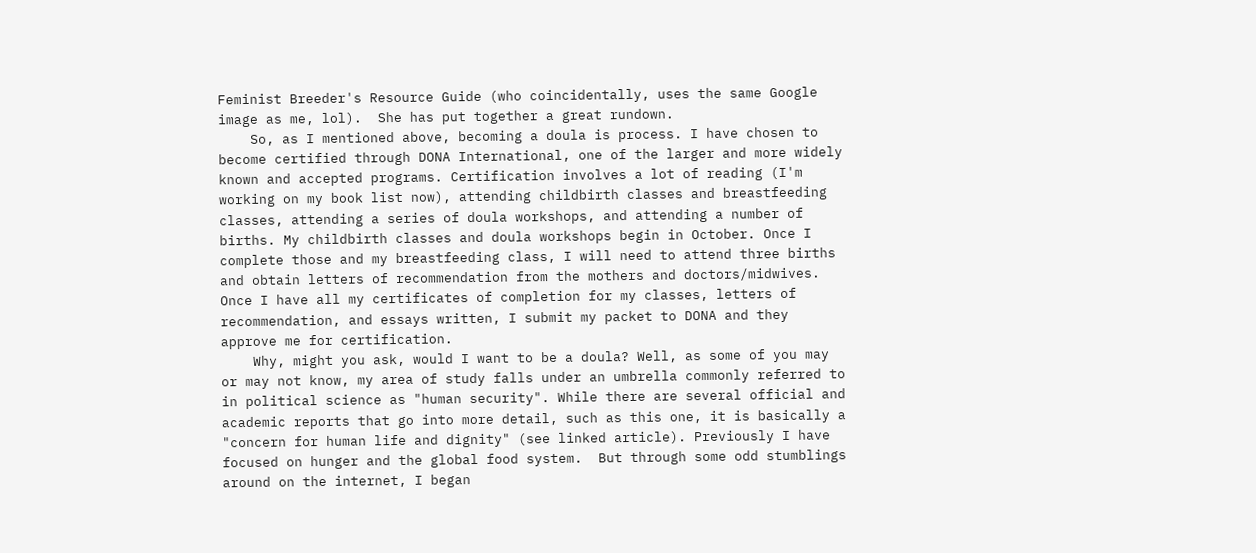Feminist Breeder's Resource Guide (who coincidentally, uses the same Google image as me, lol).  She has put together a great rundown.
    So, as I mentioned above, becoming a doula is process. I have chosen to become certified through DONA International, one of the larger and more widely known and accepted programs. Certification involves a lot of reading (I'm working on my book list now), attending childbirth classes and breastfeeding classes, attending a series of doula workshops, and attending a number of births. My childbirth classes and doula workshops begin in October. Once I complete those and my breastfeeding class, I will need to attend three births and obtain letters of recommendation from the mothers and doctors/midwives. Once I have all my certificates of completion for my classes, letters of recommendation, and essays written, I submit my packet to DONA and they approve me for certification.
    Why, might you ask, would I want to be a doula? Well, as some of you may or may not know, my area of study falls under an umbrella commonly referred to in political science as "human security". While there are several official and academic reports that go into more detail, such as this one, it is basically a "concern for human life and dignity" (see linked article). Previously I have focused on hunger and the global food system.  But through some odd stumblings around on the internet, I began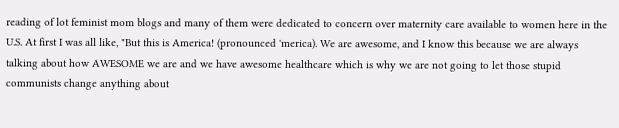reading of lot feminist mom blogs and many of them were dedicated to concern over maternity care available to women here in the U.S. At first I was all like, "But this is America! (pronounced 'merica). We are awesome, and I know this because we are always talking about how AWESOME we are and we have awesome healthcare which is why we are not going to let those stupid communists change anything about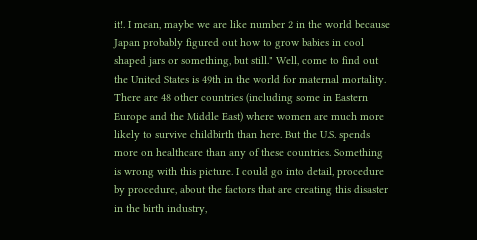it!. I mean, maybe we are like number 2 in the world because Japan probably figured out how to grow babies in cool shaped jars or something, but still." Well, come to find out the United States is 49th in the world for maternal mortality. There are 48 other countries (including some in Eastern Europe and the Middle East) where women are much more likely to survive childbirth than here. But the U.S. spends more on healthcare than any of these countries. Something is wrong with this picture. I could go into detail, procedure by procedure, about the factors that are creating this disaster in the birth industry,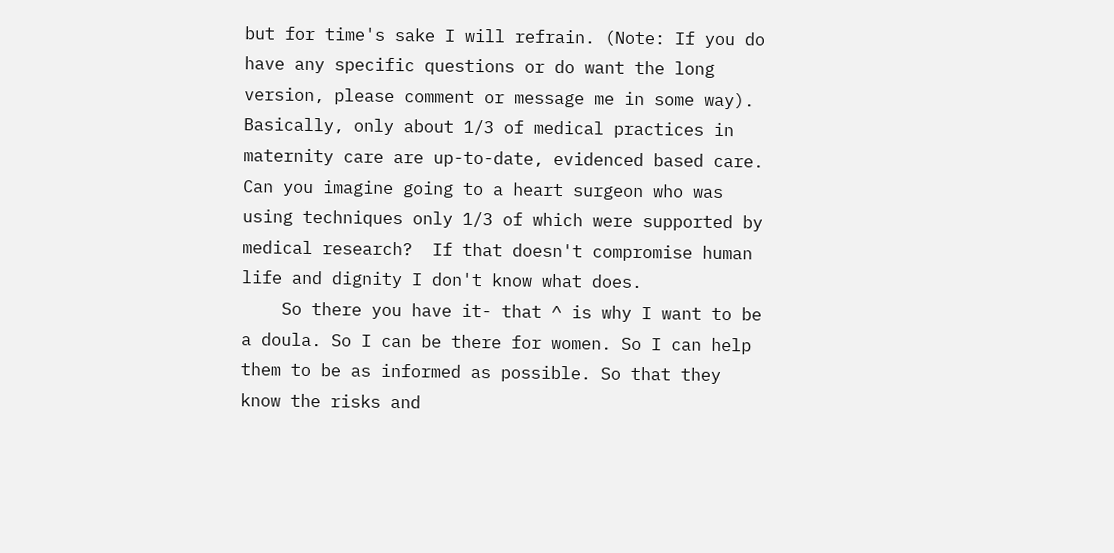but for time's sake I will refrain. (Note: If you do have any specific questions or do want the long version, please comment or message me in some way). Basically, only about 1/3 of medical practices in maternity care are up-to-date, evidenced based care. Can you imagine going to a heart surgeon who was using techniques only 1/3 of which were supported by medical research?  If that doesn't compromise human life and dignity I don't know what does.
    So there you have it- that ^ is why I want to be a doula. So I can be there for women. So I can help them to be as informed as possible. So that they know the risks and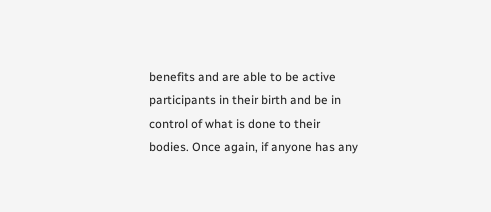benefits and are able to be active participants in their birth and be in control of what is done to their bodies. Once again, if anyone has any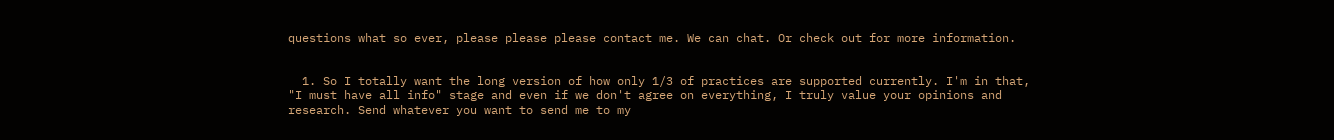questions what so ever, please please please contact me. We can chat. Or check out for more information.


  1. So I totally want the long version of how only 1/3 of practices are supported currently. I'm in that, "I must have all info" stage and even if we don't agree on everything, I truly value your opinions and research. Send whatever you want to send me to my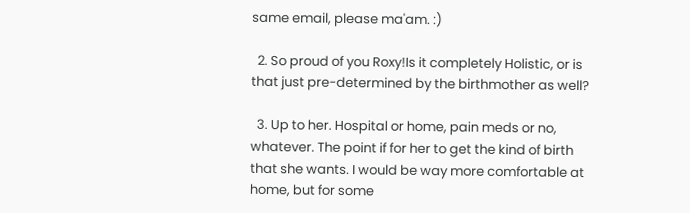same email, please ma'am. :)

  2. So proud of you Roxy!Is it completely Holistic, or is that just pre-determined by the birthmother as well?

  3. Up to her. Hospital or home, pain meds or no, whatever. The point if for her to get the kind of birth that she wants. I would be way more comfortable at home, but for some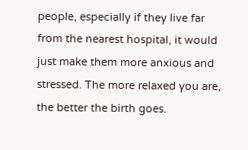people, especially if they live far from the nearest hospital, it would just make them more anxious and stressed. The more relaxed you are, the better the birth goes.